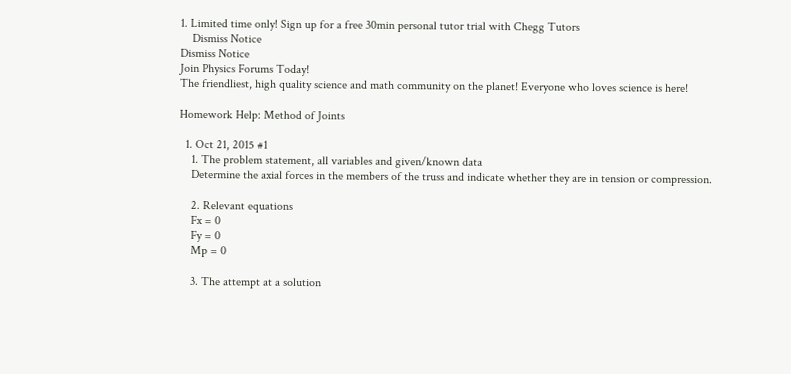1. Limited time only! Sign up for a free 30min personal tutor trial with Chegg Tutors
    Dismiss Notice
Dismiss Notice
Join Physics Forums Today!
The friendliest, high quality science and math community on the planet! Everyone who loves science is here!

Homework Help: Method of Joints

  1. Oct 21, 2015 #1
    1. The problem statement, all variables and given/known data
    Determine the axial forces in the members of the truss and indicate whether they are in tension or compression.

    2. Relevant equations
    Fx = 0
    Fy = 0
    Mp = 0

    3. The attempt at a solution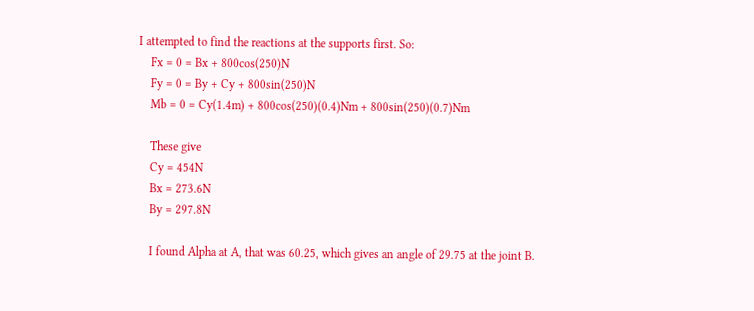I attempted to find the reactions at the supports first. So:
    Fx = 0 = Bx + 800cos(250)N
    Fy = 0 = By + Cy + 800sin(250)N
    Mb = 0 = Cy(1.4m) + 800cos(250)(0.4)Nm + 800sin(250)(0.7)Nm

    These give
    Cy = 454N
    Bx = 273.6N
    By = 297.8N

    I found Alpha at A, that was 60.25, which gives an angle of 29.75 at the joint B.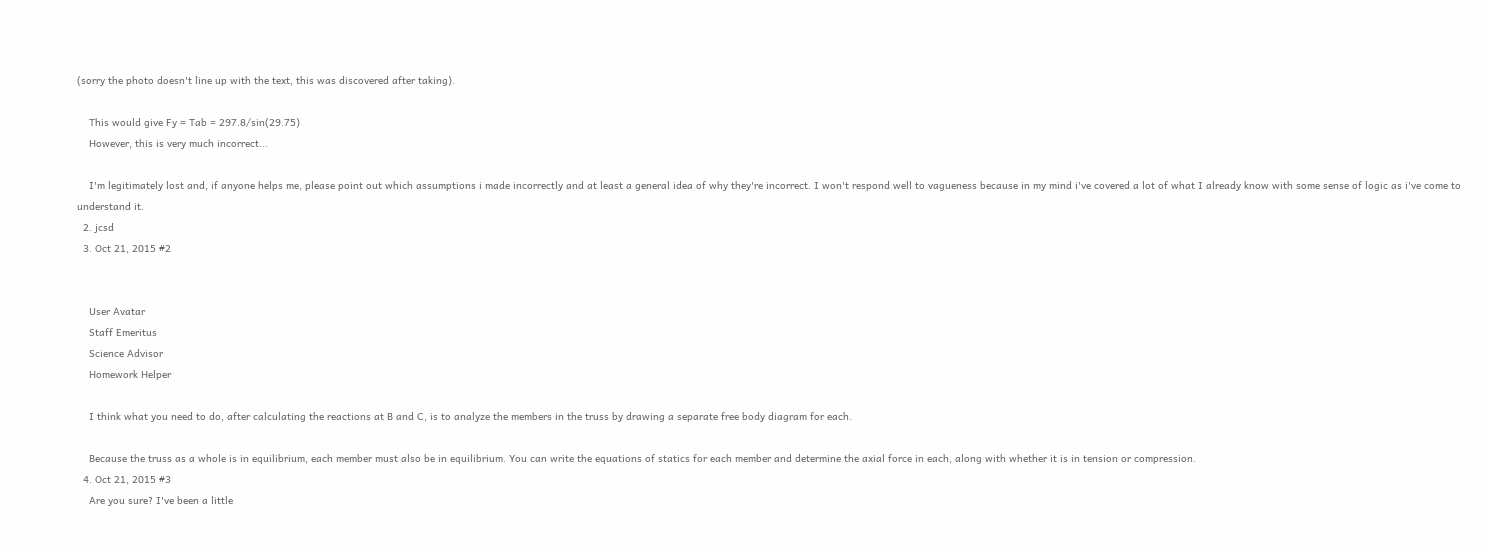(sorry the photo doesn't line up with the text, this was discovered after taking).

    This would give Fy = Tab = 297.8/sin(29.75)
    However, this is very much incorrect...

    I'm legitimately lost and, if anyone helps me, please point out which assumptions i made incorrectly and at least a general idea of why they're incorrect. I won't respond well to vagueness because in my mind i've covered a lot of what I already know with some sense of logic as i've come to understand it.
  2. jcsd
  3. Oct 21, 2015 #2


    User Avatar
    Staff Emeritus
    Science Advisor
    Homework Helper

    I think what you need to do, after calculating the reactions at B and C, is to analyze the members in the truss by drawing a separate free body diagram for each.

    Because the truss as a whole is in equilibrium, each member must also be in equilibrium. You can write the equations of statics for each member and determine the axial force in each, along with whether it is in tension or compression.
  4. Oct 21, 2015 #3
    Are you sure? I've been a little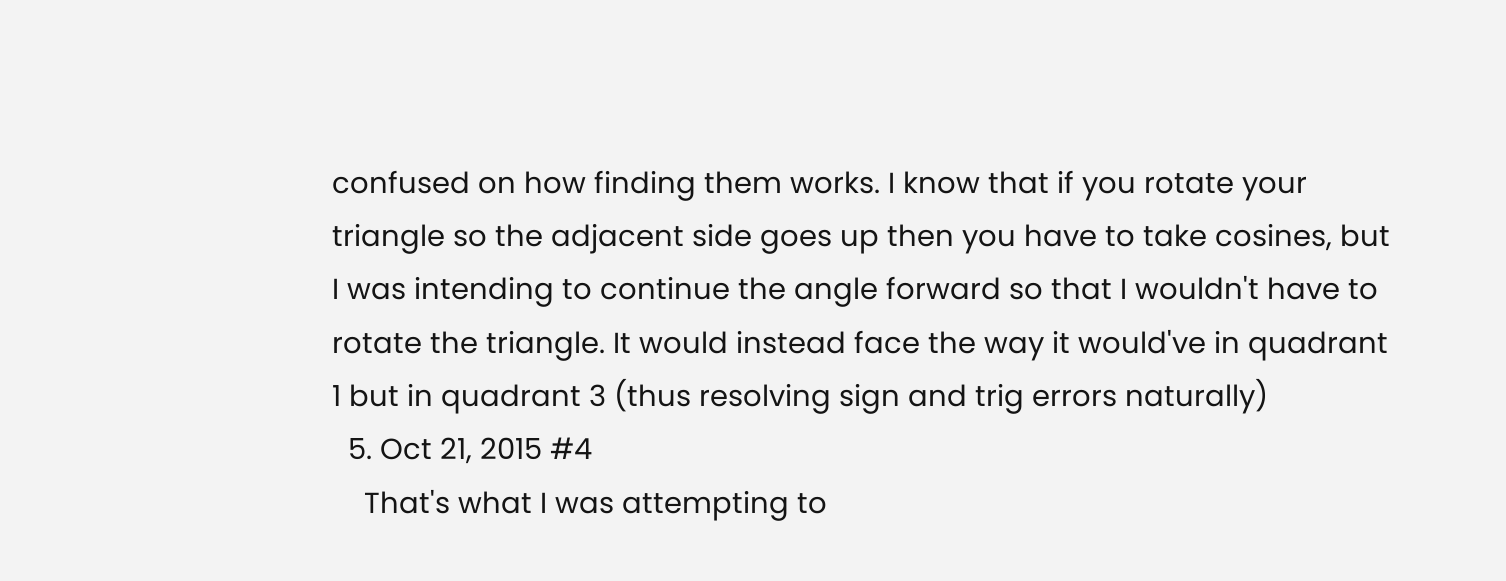confused on how finding them works. I know that if you rotate your triangle so the adjacent side goes up then you have to take cosines, but I was intending to continue the angle forward so that I wouldn't have to rotate the triangle. It would instead face the way it would've in quadrant 1 but in quadrant 3 (thus resolving sign and trig errors naturally)
  5. Oct 21, 2015 #4
    That's what I was attempting to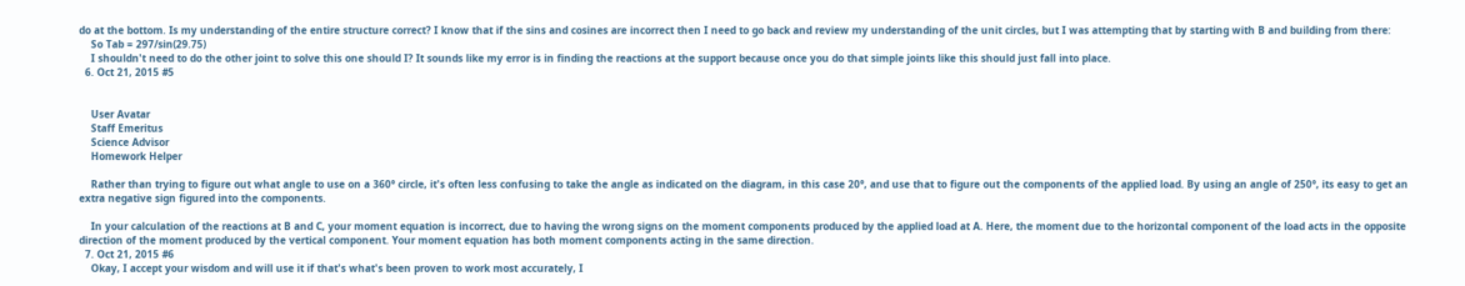do at the bottom. Is my understanding of the entire structure correct? I know that if the sins and cosines are incorrect then I need to go back and review my understanding of the unit circles, but I was attempting that by starting with B and building from there:
    So Tab = 297/sin(29.75)
    I shouldn't need to do the other joint to solve this one should I? It sounds like my error is in finding the reactions at the support because once you do that simple joints like this should just fall into place.
  6. Oct 21, 2015 #5


    User Avatar
    Staff Emeritus
    Science Advisor
    Homework Helper

    Rather than trying to figure out what angle to use on a 360° circle, it's often less confusing to take the angle as indicated on the diagram, in this case 20°, and use that to figure out the components of the applied load. By using an angle of 250°, its easy to get an extra negative sign figured into the components.

    In your calculation of the reactions at B and C, your moment equation is incorrect, due to having the wrong signs on the moment components produced by the applied load at A. Here, the moment due to the horizontal component of the load acts in the opposite direction of the moment produced by the vertical component. Your moment equation has both moment components acting in the same direction.
  7. Oct 21, 2015 #6
    Okay, I accept your wisdom and will use it if that's what's been proven to work most accurately, I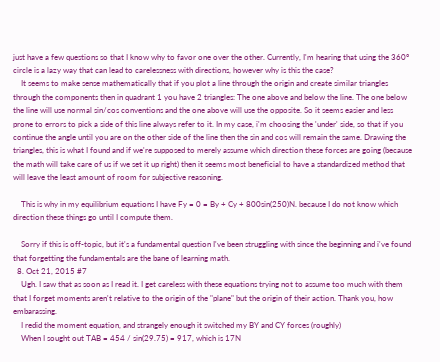just have a few questions so that I know why to favor one over the other. Currently, I'm hearing that using the 360° circle is a lazy way that can lead to carelessness with directions, however why is this the case?
    It seems to make sense mathematically that if you plot a line through the origin and create similar triangles through the components then in quadrant 1 you have 2 triangles: The one above and below the line. The one below the line will use normal sin/cos conventions and the one above will use the opposite. So it seems easier and less prone to errors to pick a side of this line always refer to it. In my case, i'm choosing the 'under' side, so that if you continue the angle until you are on the other side of the line then the sin and cos will remain the same. Drawing the triangles, this is what I found and if we're supposed to merely assume which direction these forces are going (because the math will take care of us if we set it up right) then it seems most beneficial to have a standardized method that will leave the least amount of room for subjective reasoning.

    This is why in my equilibrium equations I have Fy = 0 = By + Cy + 800sin(250)N. because I do not know which direction these things go until I compute them.

    Sorry if this is off-topic, but it's a fundamental question I've been struggling with since the beginning and i've found that forgetting the fundamentals are the bane of learning math.
  8. Oct 21, 2015 #7
    Ugh. I saw that as soon as I read it. I get careless with these equations trying not to assume too much with them that I forget moments aren't relative to the origin of the "plane" but the origin of their action. Thank you, how embarassing.
    I redid the moment equation, and strangely enough it switched my BY and CY forces (roughly)
    When I sought out TAB = 454 / sin(29.75) = 917, which is 17N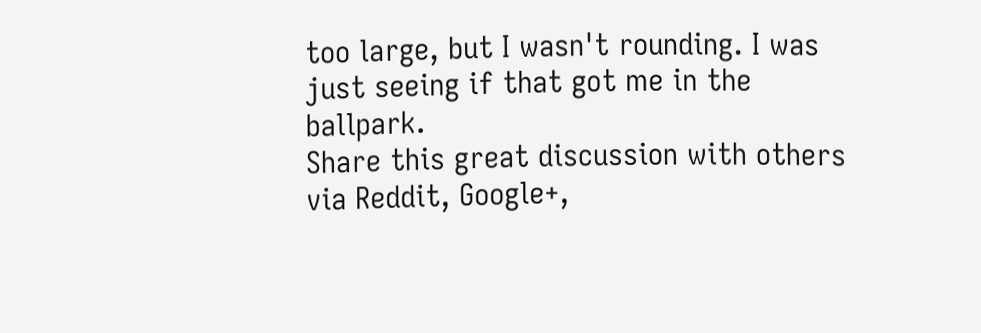too large, but I wasn't rounding. I was just seeing if that got me in the ballpark.
Share this great discussion with others via Reddit, Google+,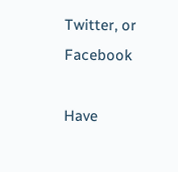Twitter, or Facebook

Have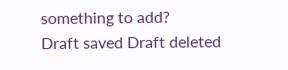something to add?
Draft saved Draft deleted